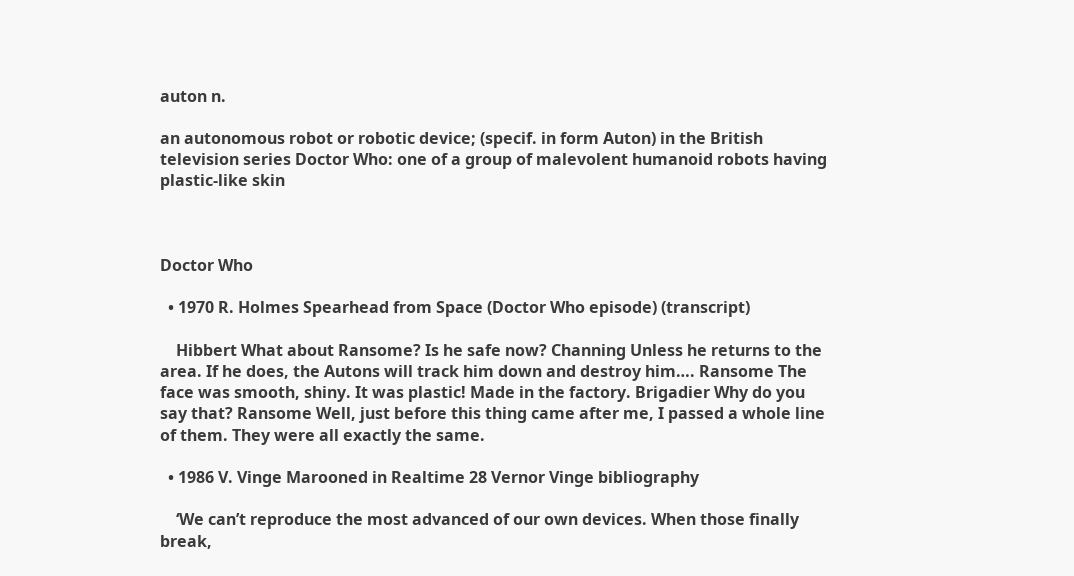auton n.

an autonomous robot or robotic device; (specif. in form Auton) in the British television series Doctor Who: one of a group of malevolent humanoid robots having plastic-like skin



Doctor Who

  • 1970 R. Holmes Spearhead from Space (Doctor Who episode) (transcript)

    Hibbert What about Ransome? Is he safe now? Channing Unless he returns to the area. If he does, the Autons will track him down and destroy him…. Ransome The face was smooth, shiny. It was plastic! Made in the factory. Brigadier Why do you say that? Ransome Well, just before this thing came after me, I passed a whole line of them. They were all exactly the same.

  • 1986 V. Vinge Marooned in Realtime 28 Vernor Vinge bibliography

    ‘We can’t reproduce the most advanced of our own devices. When those finally break,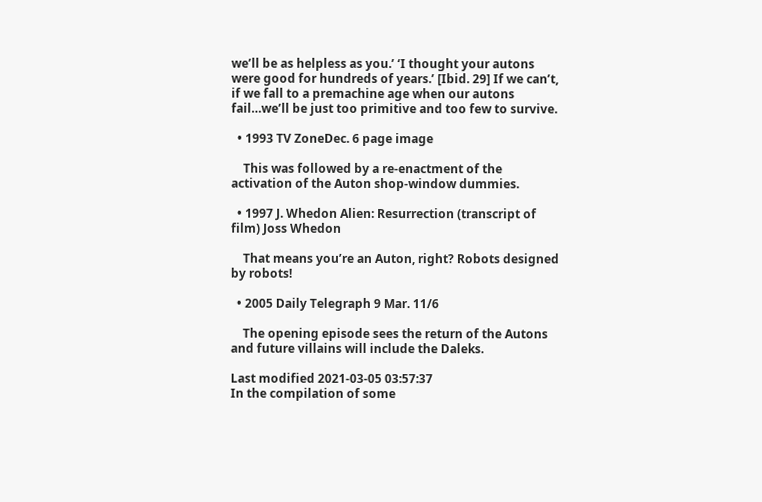we’ll be as helpless as you.’ ‘I thought your autons were good for hundreds of years.’ [Ibid. 29] If we can’t, if we fall to a premachine age when our autons fail…we’ll be just too primitive and too few to survive.

  • 1993 TV ZoneDec. 6 page image

    This was followed by a re-enactment of the activation of the Auton shop-window dummies.

  • 1997 J. Whedon Alien: Resurrection (transcript of film) Joss Whedon

    That means you’re an Auton, right? Robots designed by robots!

  • 2005 Daily Telegraph 9 Mar. 11/6

    The opening episode sees the return of the Autons and future villains will include the Daleks.

Last modified 2021-03-05 03:57:37
In the compilation of some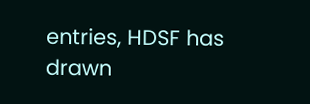entries, HDSF has drawn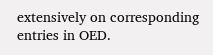extensively on corresponding entries in OED.